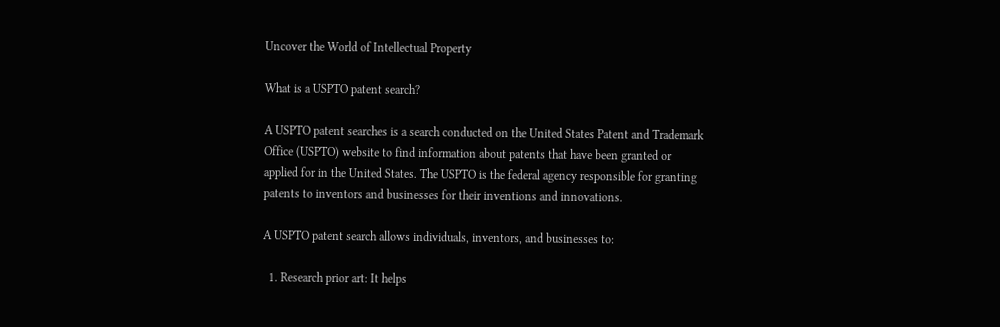Uncover the World of Intellectual Property

What is a USPTO patent search?

A USPTO patent searches is a search conducted on the United States Patent and Trademark Office (USPTO) website to find information about patents that have been granted or applied for in the United States. The USPTO is the federal agency responsible for granting patents to inventors and businesses for their inventions and innovations.

A USPTO patent search allows individuals, inventors, and businesses to:

  1. Research prior art: It helps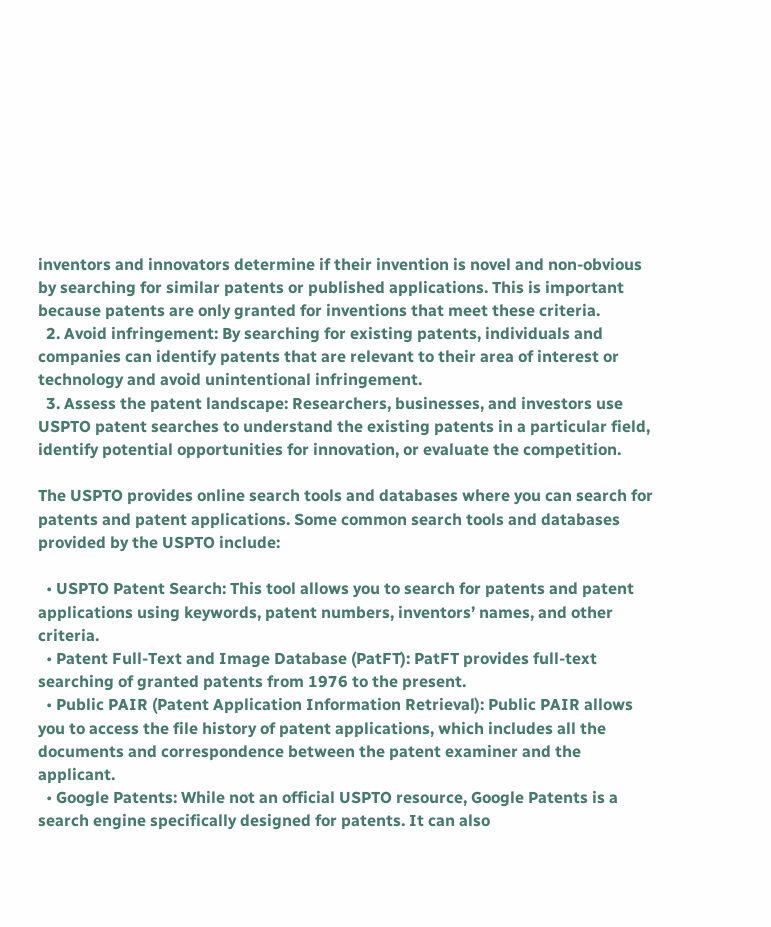inventors and innovators determine if their invention is novel and non-obvious by searching for similar patents or published applications. This is important because patents are only granted for inventions that meet these criteria.
  2. Avoid infringement: By searching for existing patents, individuals and companies can identify patents that are relevant to their area of interest or technology and avoid unintentional infringement.
  3. Assess the patent landscape: Researchers, businesses, and investors use USPTO patent searches to understand the existing patents in a particular field, identify potential opportunities for innovation, or evaluate the competition.

The USPTO provides online search tools and databases where you can search for patents and patent applications. Some common search tools and databases provided by the USPTO include:

  • USPTO Patent Search: This tool allows you to search for patents and patent applications using keywords, patent numbers, inventors’ names, and other criteria.
  • Patent Full-Text and Image Database (PatFT): PatFT provides full-text searching of granted patents from 1976 to the present.
  • Public PAIR (Patent Application Information Retrieval): Public PAIR allows you to access the file history of patent applications, which includes all the documents and correspondence between the patent examiner and the applicant.
  • Google Patents: While not an official USPTO resource, Google Patents is a search engine specifically designed for patents. It can also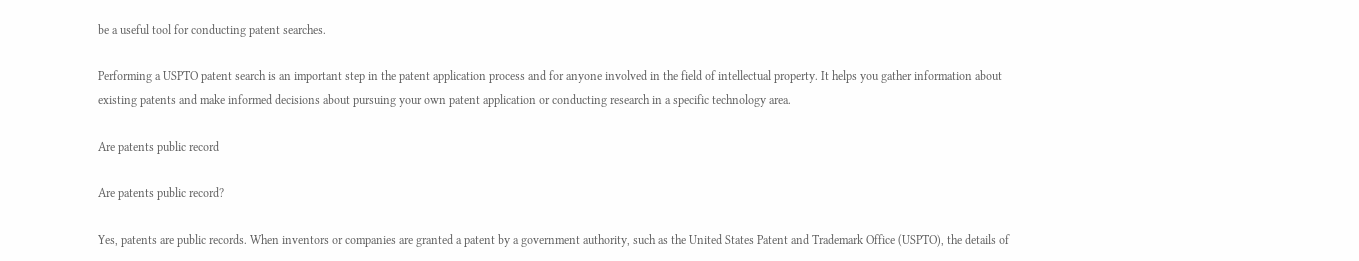be a useful tool for conducting patent searches.

Performing a USPTO patent search is an important step in the patent application process and for anyone involved in the field of intellectual property. It helps you gather information about existing patents and make informed decisions about pursuing your own patent application or conducting research in a specific technology area.

Are patents public record

Are patents public record?

Yes, patents are public records. When inventors or companies are granted a patent by a government authority, such as the United States Patent and Trademark Office (USPTO), the details of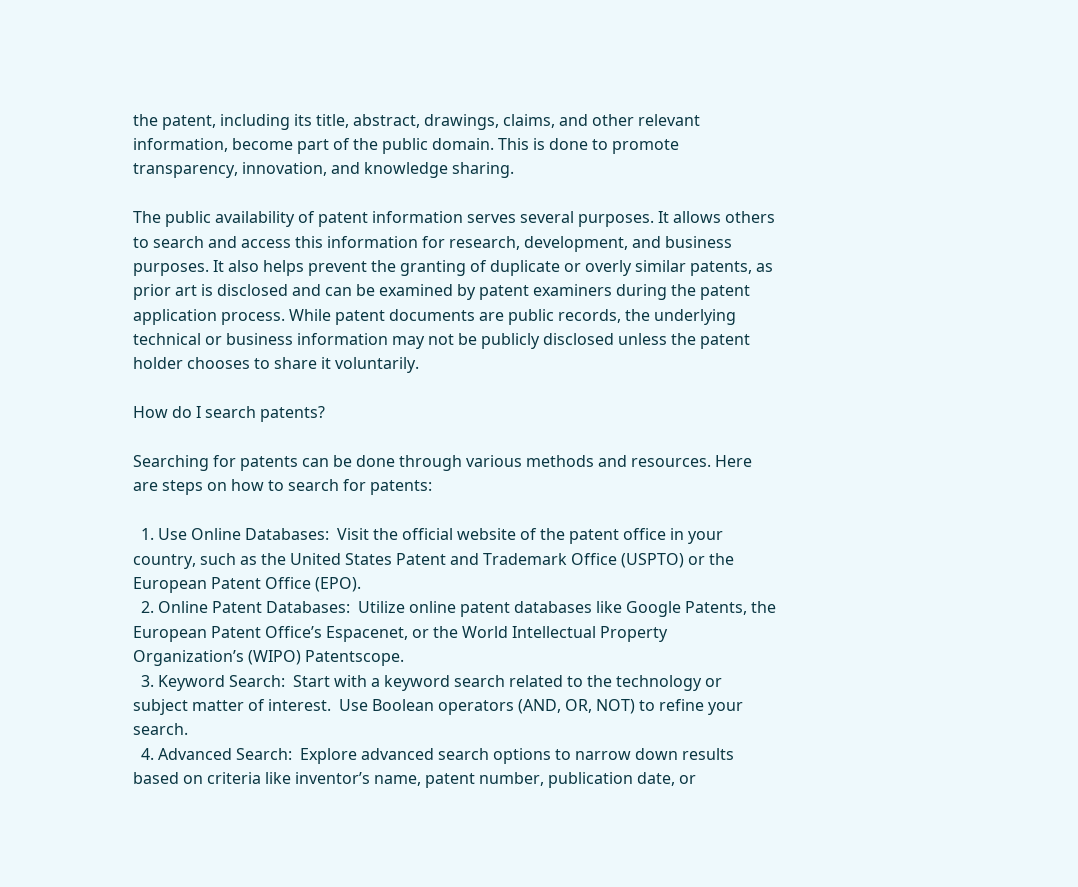the patent, including its title, abstract, drawings, claims, and other relevant information, become part of the public domain. This is done to promote transparency, innovation, and knowledge sharing.

The public availability of patent information serves several purposes. It allows others to search and access this information for research, development, and business purposes. It also helps prevent the granting of duplicate or overly similar patents, as prior art is disclosed and can be examined by patent examiners during the patent application process. While patent documents are public records, the underlying technical or business information may not be publicly disclosed unless the patent holder chooses to share it voluntarily.

How do I search patents?

Searching for patents can be done through various methods and resources. Here are steps on how to search for patents:

  1. Use Online Databases:  Visit the official website of the patent office in your country, such as the United States Patent and Trademark Office (USPTO) or the European Patent Office (EPO).
  2. Online Patent Databases:  Utilize online patent databases like Google Patents, the European Patent Office’s Espacenet, or the World Intellectual Property Organization’s (WIPO) Patentscope.
  3. Keyword Search:  Start with a keyword search related to the technology or subject matter of interest.  Use Boolean operators (AND, OR, NOT) to refine your search.
  4. Advanced Search:  Explore advanced search options to narrow down results based on criteria like inventor’s name, patent number, publication date, or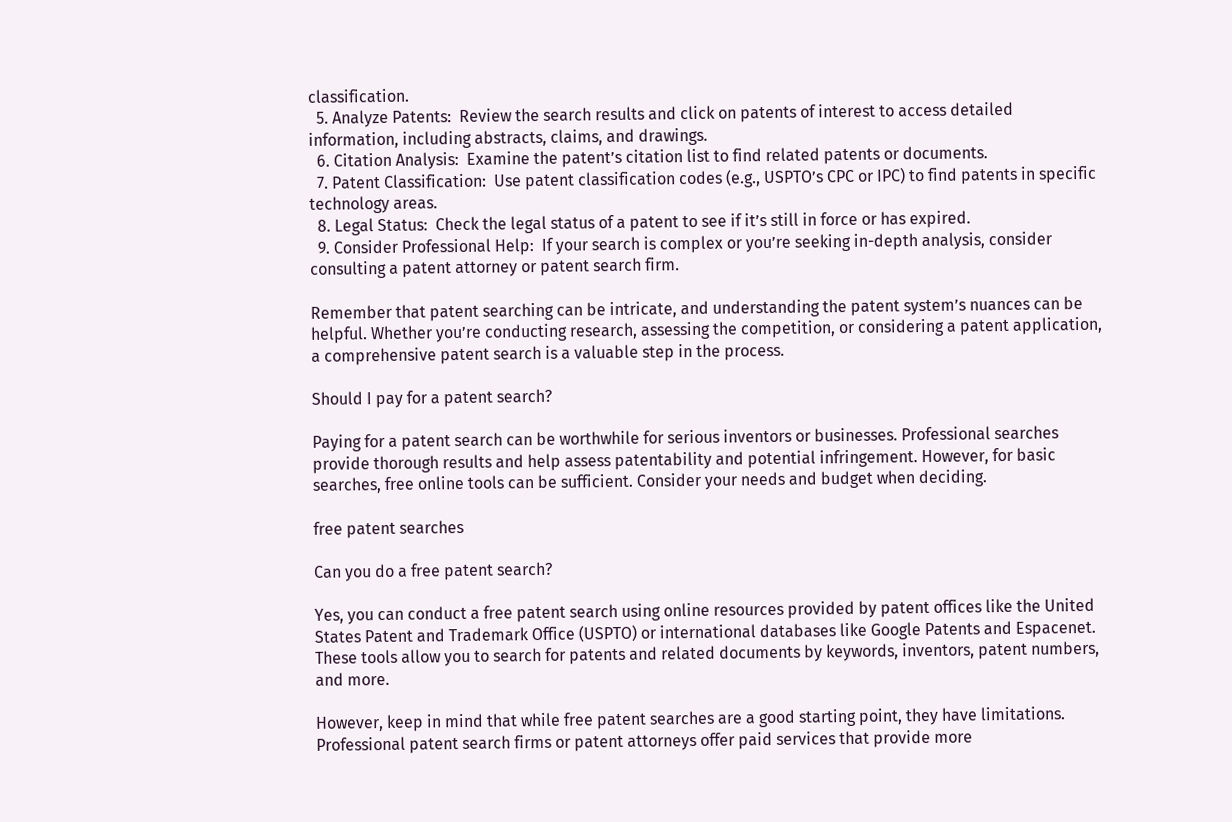classification.
  5. Analyze Patents:  Review the search results and click on patents of interest to access detailed information, including abstracts, claims, and drawings.
  6. Citation Analysis:  Examine the patent’s citation list to find related patents or documents.
  7. Patent Classification:  Use patent classification codes (e.g., USPTO’s CPC or IPC) to find patents in specific technology areas.
  8. Legal Status:  Check the legal status of a patent to see if it’s still in force or has expired.
  9. Consider Professional Help:  If your search is complex or you’re seeking in-depth analysis, consider consulting a patent attorney or patent search firm.

Remember that patent searching can be intricate, and understanding the patent system’s nuances can be helpful. Whether you’re conducting research, assessing the competition, or considering a patent application, a comprehensive patent search is a valuable step in the process.

Should I pay for a patent search?

Paying for a patent search can be worthwhile for serious inventors or businesses. Professional searches provide thorough results and help assess patentability and potential infringement. However, for basic searches, free online tools can be sufficient. Consider your needs and budget when deciding.

free patent searches

Can you do a free patent search?

Yes, you can conduct a free patent search using online resources provided by patent offices like the United States Patent and Trademark Office (USPTO) or international databases like Google Patents and Espacenet. These tools allow you to search for patents and related documents by keywords, inventors, patent numbers, and more.

However, keep in mind that while free patent searches are a good starting point, they have limitations. Professional patent search firms or patent attorneys offer paid services that provide more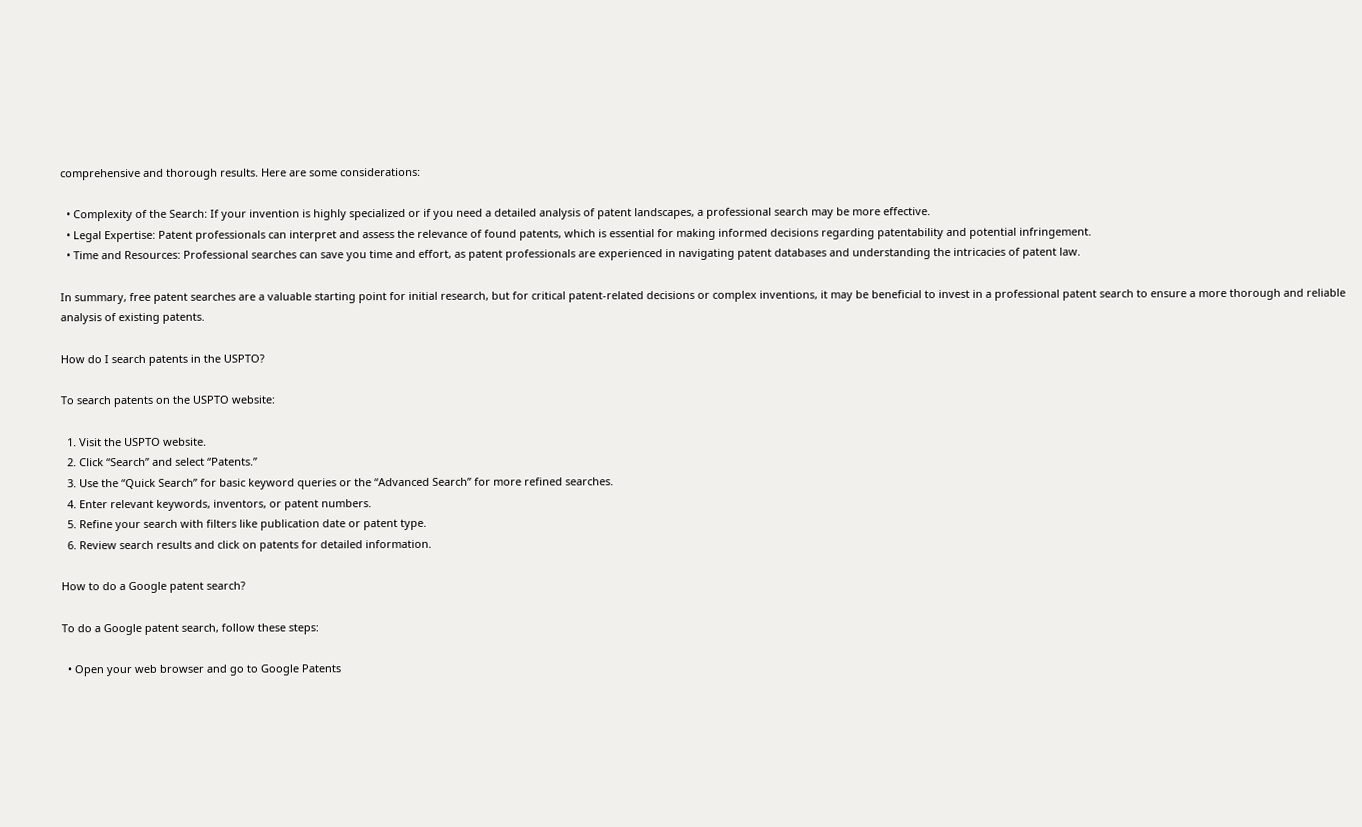comprehensive and thorough results. Here are some considerations:

  • Complexity of the Search: If your invention is highly specialized or if you need a detailed analysis of patent landscapes, a professional search may be more effective.
  • Legal Expertise: Patent professionals can interpret and assess the relevance of found patents, which is essential for making informed decisions regarding patentability and potential infringement.
  • Time and Resources: Professional searches can save you time and effort, as patent professionals are experienced in navigating patent databases and understanding the intricacies of patent law.

In summary, free patent searches are a valuable starting point for initial research, but for critical patent-related decisions or complex inventions, it may be beneficial to invest in a professional patent search to ensure a more thorough and reliable analysis of existing patents.

How do I search patents in the USPTO?

To search patents on the USPTO website:

  1. Visit the USPTO website.
  2. Click “Search” and select “Patents.”
  3. Use the “Quick Search” for basic keyword queries or the “Advanced Search” for more refined searches.
  4. Enter relevant keywords, inventors, or patent numbers.
  5. Refine your search with filters like publication date or patent type.
  6. Review search results and click on patents for detailed information.

How to do a Google patent search?

To do a Google patent search, follow these steps:

  • Open your web browser and go to Google Patents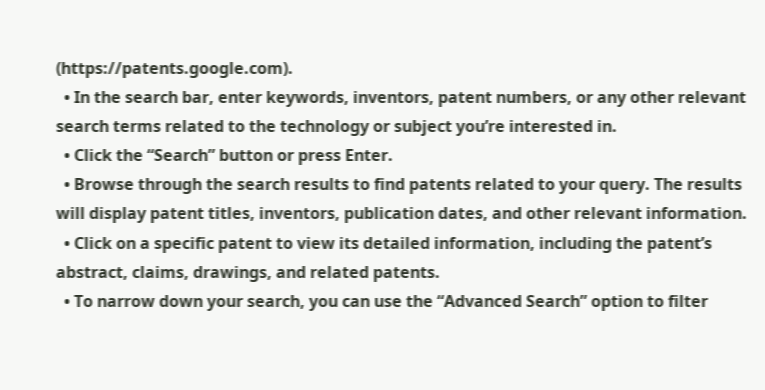(https://patents.google.com).
  • In the search bar, enter keywords, inventors, patent numbers, or any other relevant search terms related to the technology or subject you’re interested in.
  • Click the “Search” button or press Enter.
  • Browse through the search results to find patents related to your query. The results will display patent titles, inventors, publication dates, and other relevant information.
  • Click on a specific patent to view its detailed information, including the patent’s abstract, claims, drawings, and related patents.
  • To narrow down your search, you can use the “Advanced Search” option to filter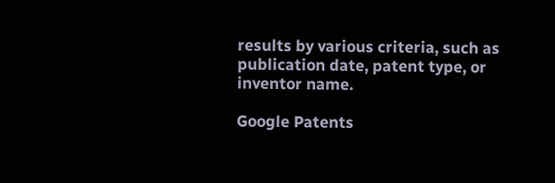results by various criteria, such as publication date, patent type, or inventor name.

Google Patents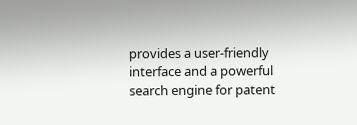provides a user-friendly interface and a powerful search engine for patent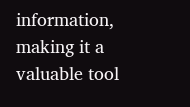information, making it a valuable tool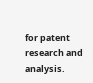for patent research and analysis.